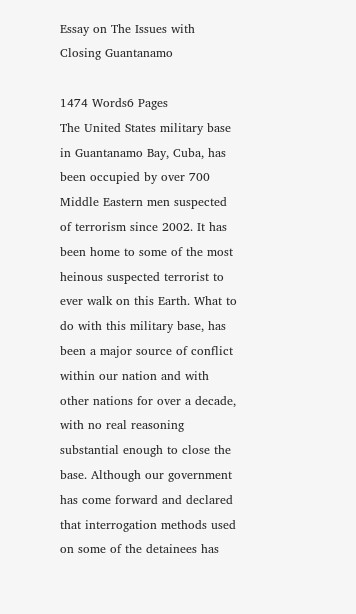Essay on The Issues with Closing Guantanamo

1474 Words6 Pages
The United States military base in Guantanamo Bay, Cuba, has been occupied by over 700 Middle Eastern men suspected of terrorism since 2002. It has been home to some of the most heinous suspected terrorist to ever walk on this Earth. What to do with this military base, has been a major source of conflict within our nation and with other nations for over a decade, with no real reasoning substantial enough to close the base. Although our government has come forward and declared that interrogation methods used on some of the detainees has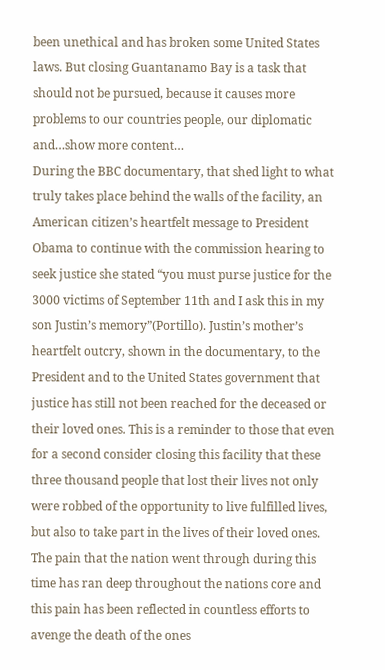been unethical and has broken some United States laws. But closing Guantanamo Bay is a task that should not be pursued, because it causes more problems to our countries people, our diplomatic and…show more content…
During the BBC documentary, that shed light to what truly takes place behind the walls of the facility, an American citizen’s heartfelt message to President Obama to continue with the commission hearing to seek justice she stated “you must purse justice for the 3000 victims of September 11th and I ask this in my son Justin’s memory”(Portillo). Justin’s mother’s heartfelt outcry, shown in the documentary, to the President and to the United States government that justice has still not been reached for the deceased or their loved ones. This is a reminder to those that even for a second consider closing this facility that these three thousand people that lost their lives not only were robbed of the opportunity to live fulfilled lives, but also to take part in the lives of their loved ones. The pain that the nation went through during this time has ran deep throughout the nations core and this pain has been reflected in countless efforts to avenge the death of the ones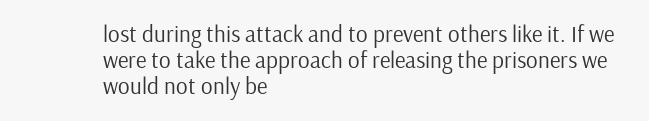lost during this attack and to prevent others like it. If we were to take the approach of releasing the prisoners we would not only be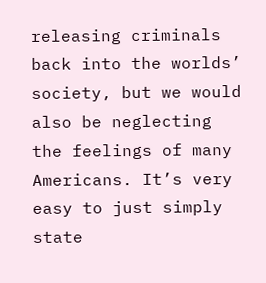releasing criminals back into the worlds’ society, but we would also be neglecting the feelings of many Americans. It’s very easy to just simply state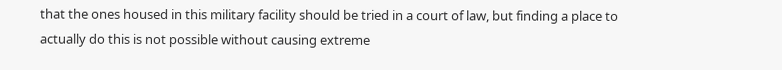that the ones housed in this military facility should be tried in a court of law, but finding a place to actually do this is not possible without causing extreme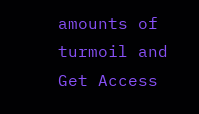amounts of turmoil and
Get Access